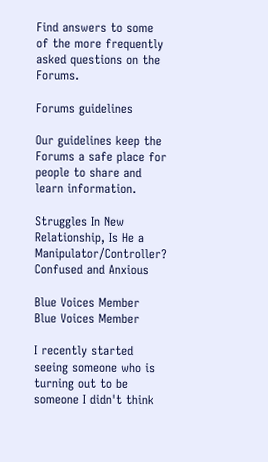Find answers to some of the more frequently asked questions on the Forums.

Forums guidelines

Our guidelines keep the Forums a safe place for people to share and learn information.

Struggles In New Relationship, Is He a Manipulator/Controller? Confused and Anxious

Blue Voices Member
Blue Voices Member

I recently started seeing someone who is turning out to be someone I didn't think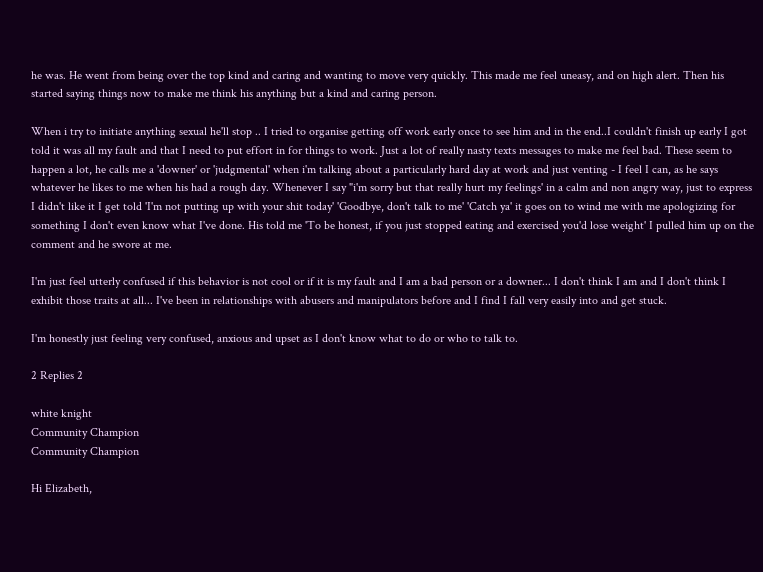he was. He went from being over the top kind and caring and wanting to move very quickly. This made me feel uneasy, and on high alert. Then his started saying things now to make me think his anything but a kind and caring person.

When i try to initiate anything sexual he'll stop .. I tried to organise getting off work early once to see him and in the end..I couldn't finish up early I got told it was all my fault and that I need to put effort in for things to work. Just a lot of really nasty texts messages to make me feel bad. These seem to happen a lot, he calls me a 'downer' or 'judgmental' when i'm talking about a particularly hard day at work and just venting - I feel I can, as he says whatever he likes to me when his had a rough day. Whenever I say "i'm sorry but that really hurt my feelings' in a calm and non angry way, just to express I didn't like it I get told 'I'm not putting up with your shit today' 'Goodbye, don't talk to me' 'Catch ya' it goes on to wind me with me apologizing for something I don't even know what I've done. His told me 'To be honest, if you just stopped eating and exercised you'd lose weight' I pulled him up on the comment and he swore at me.

I'm just feel utterly confused if this behavior is not cool or if it is my fault and I am a bad person or a downer... I don't think I am and I don't think I exhibit those traits at all... I've been in relationships with abusers and manipulators before and I find I fall very easily into and get stuck.

I'm honestly just feeling very confused, anxious and upset as I don't know what to do or who to talk to.

2 Replies 2

white knight
Community Champion
Community Champion

Hi Elizabeth,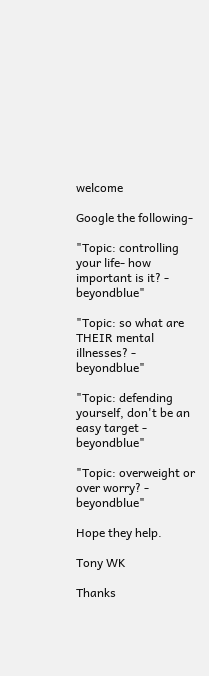welcome

Google the following-

"Topic: controlling your life- how important is it? - beyondblue"

"Topic: so what are THEIR mental illnesses? - beyondblue"

"Topic: defending yourself, don't be an easy target - beyondblue"

"Topic: overweight or over worry? - beyondblue"

Hope they help.

Tony WK

Thanks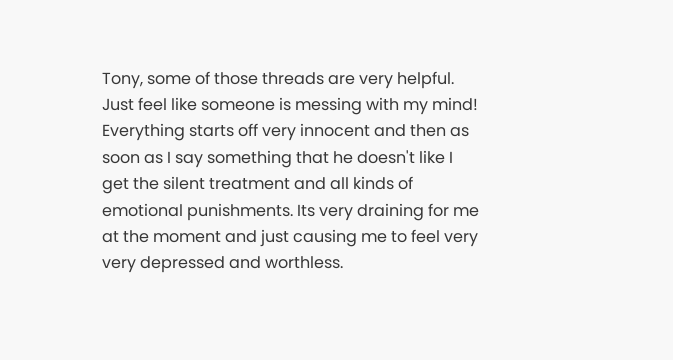Tony, some of those threads are very helpful. Just feel like someone is messing with my mind! Everything starts off very innocent and then as soon as I say something that he doesn't like I get the silent treatment and all kinds of emotional punishments. Its very draining for me at the moment and just causing me to feel very very depressed and worthless.